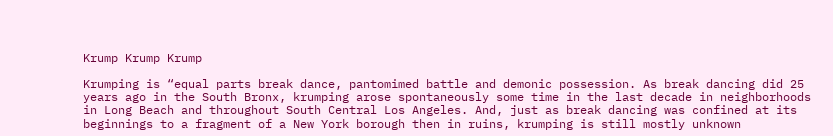Krump Krump Krump

Krumping is “equal parts break dance, pantomimed battle and demonic possession. As break dancing did 25 years ago in the South Bronx, krumping arose spontaneously some time in the last decade in neighborhoods in Long Beach and throughout South Central Los Angeles. And, just as break dancing was confined at its beginnings to a fragment of a New York borough then in ruins, krumping is still mostly unknown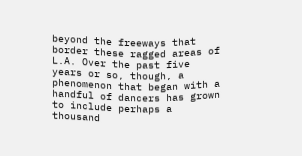beyond the freeways that border these ragged areas of L.A. Over the past five years or so, though, a phenomenon that began with a handful of dancers has grown to include perhaps a thousand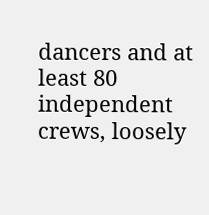dancers and at least 80 independent crews, loosely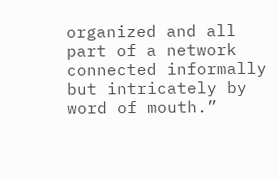organized and all part of a network connected informally but intricately by word of mouth.”